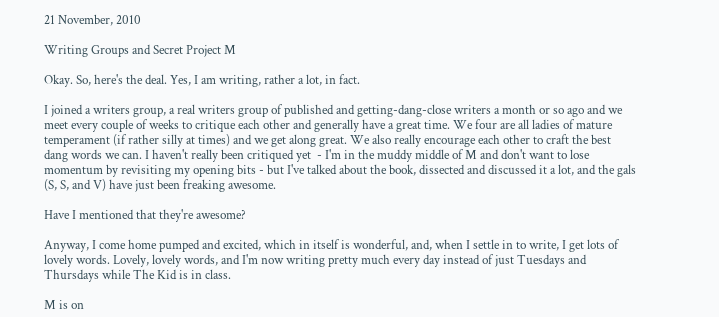21 November, 2010

Writing Groups and Secret Project M

Okay. So, here's the deal. Yes, I am writing, rather a lot, in fact.

I joined a writers group, a real writers group of published and getting-dang-close writers a month or so ago and we meet every couple of weeks to critique each other and generally have a great time. We four are all ladies of mature temperament (if rather silly at times) and we get along great. We also really encourage each other to craft the best dang words we can. I haven't really been critiqued yet  - I'm in the muddy middle of M and don't want to lose momentum by revisiting my opening bits - but I've talked about the book, dissected and discussed it a lot, and the gals (S, S, and V) have just been freaking awesome.

Have I mentioned that they're awesome?

Anyway, I come home pumped and excited, which in itself is wonderful, and, when I settle in to write, I get lots of lovely words. Lovely, lovely words, and I'm now writing pretty much every day instead of just Tuesdays and Thursdays while The Kid is in class.

M is on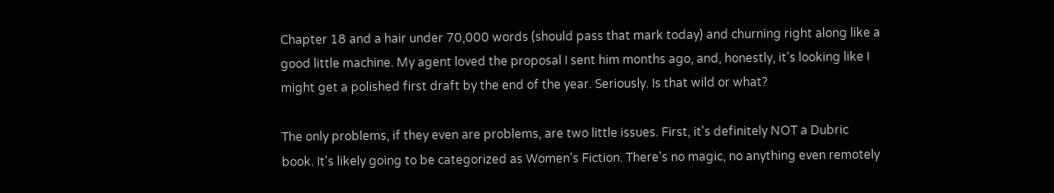Chapter 18 and a hair under 70,000 words (should pass that mark today) and churning right along like a good little machine. My agent loved the proposal I sent him months ago, and, honestly, it's looking like I might get a polished first draft by the end of the year. Seriously. Is that wild or what?

The only problems, if they even are problems, are two little issues. First, it's definitely NOT a Dubric book. It's likely going to be categorized as Women's Fiction. There's no magic, no anything even remotely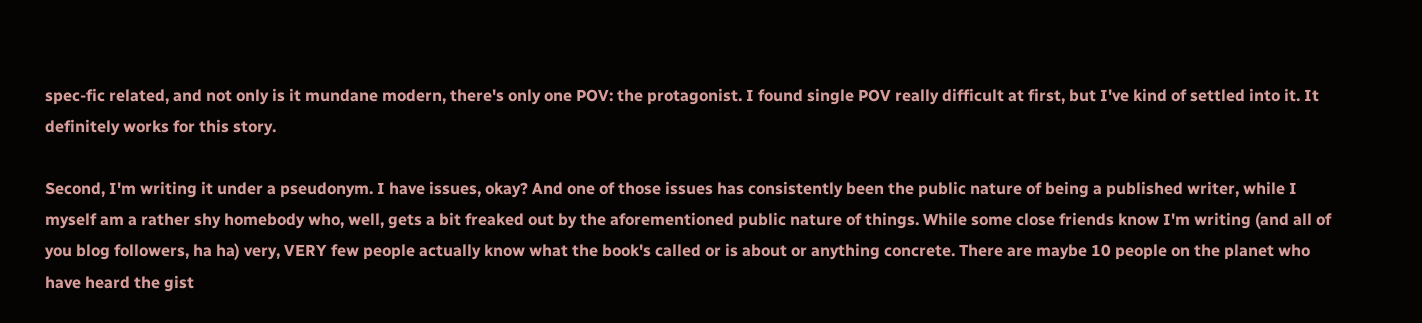spec-fic related, and not only is it mundane modern, there's only one POV: the protagonist. I found single POV really difficult at first, but I've kind of settled into it. It definitely works for this story.

Second, I'm writing it under a pseudonym. I have issues, okay? And one of those issues has consistently been the public nature of being a published writer, while I myself am a rather shy homebody who, well, gets a bit freaked out by the aforementioned public nature of things. While some close friends know I'm writing (and all of you blog followers, ha ha) very, VERY few people actually know what the book's called or is about or anything concrete. There are maybe 10 people on the planet who have heard the gist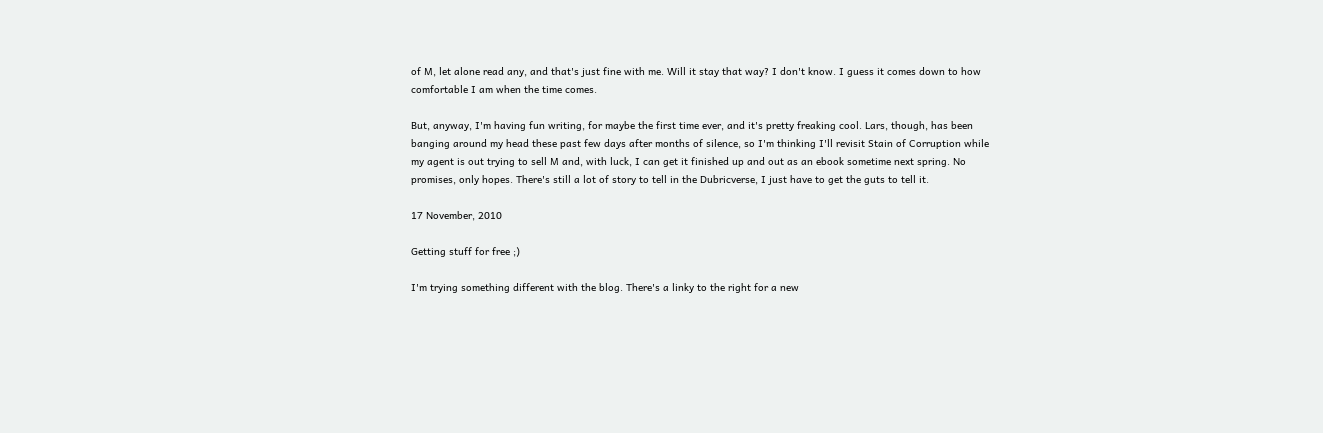of M, let alone read any, and that's just fine with me. Will it stay that way? I don't know. I guess it comes down to how comfortable I am when the time comes.

But, anyway, I'm having fun writing, for maybe the first time ever, and it's pretty freaking cool. Lars, though, has been banging around my head these past few days after months of silence, so I'm thinking I'll revisit Stain of Corruption while my agent is out trying to sell M and, with luck, I can get it finished up and out as an ebook sometime next spring. No promises, only hopes. There's still a lot of story to tell in the Dubricverse, I just have to get the guts to tell it.

17 November, 2010

Getting stuff for free ;)

I'm trying something different with the blog. There's a linky to the right for a new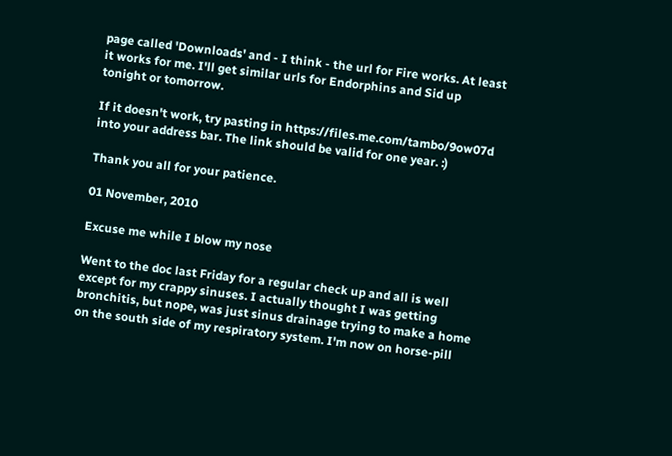page called 'Downloads' and - I think - the url for Fire works. At least it works for me. I'll get similar urls for Endorphins and Sid up tonight or tomorrow.

If it doesn't work, try pasting in https://files.me.com/tambo/9ow07d into your address bar. The link should be valid for one year. :)

Thank you all for your patience.

01 November, 2010

Excuse me while I blow my nose

Went to the doc last Friday for a regular check up and all is well except for my crappy sinuses. I actually thought I was getting bronchitis, but nope, was just sinus drainage trying to make a home on the south side of my respiratory system. I'm now on horse-pill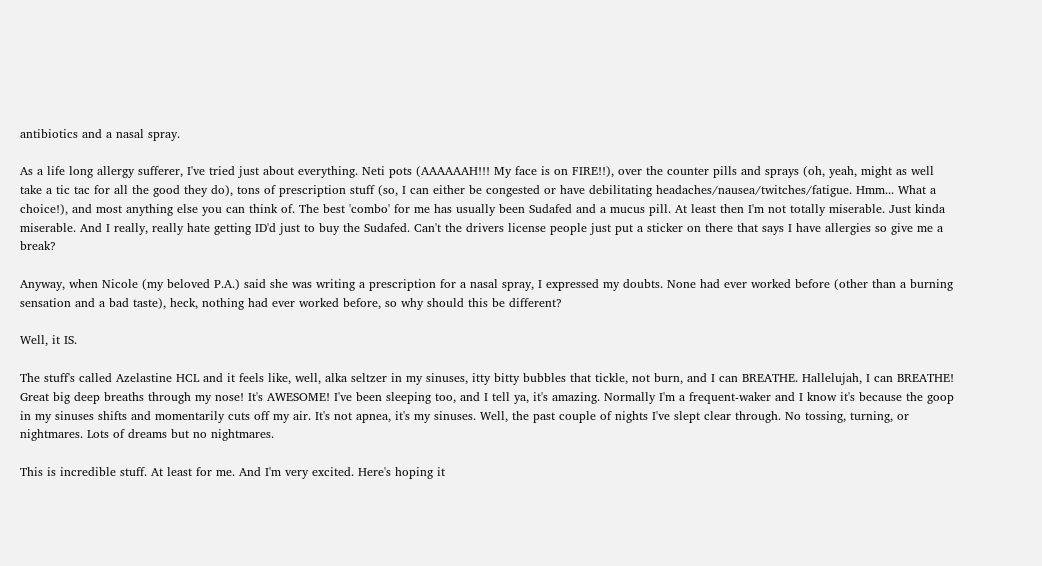antibiotics and a nasal spray.

As a life long allergy sufferer, I've tried just about everything. Neti pots (AAAAAAH!!! My face is on FIRE!!), over the counter pills and sprays (oh, yeah, might as well take a tic tac for all the good they do), tons of prescription stuff (so, I can either be congested or have debilitating headaches/nausea/twitches/fatigue. Hmm... What a choice!), and most anything else you can think of. The best 'combo' for me has usually been Sudafed and a mucus pill. At least then I'm not totally miserable. Just kinda miserable. And I really, really hate getting ID'd just to buy the Sudafed. Can't the drivers license people just put a sticker on there that says I have allergies so give me a break?

Anyway, when Nicole (my beloved P.A.) said she was writing a prescription for a nasal spray, I expressed my doubts. None had ever worked before (other than a burning sensation and a bad taste), heck, nothing had ever worked before, so why should this be different?

Well, it IS.

The stuff's called Azelastine HCL and it feels like, well, alka seltzer in my sinuses, itty bitty bubbles that tickle, not burn, and I can BREATHE. Hallelujah, I can BREATHE! Great big deep breaths through my nose! It's AWESOME! I've been sleeping too, and I tell ya, it's amazing. Normally I'm a frequent-waker and I know it's because the goop in my sinuses shifts and momentarily cuts off my air. It's not apnea, it's my sinuses. Well, the past couple of nights I've slept clear through. No tossing, turning, or nightmares. Lots of dreams but no nightmares.

This is incredible stuff. At least for me. And I'm very excited. Here's hoping it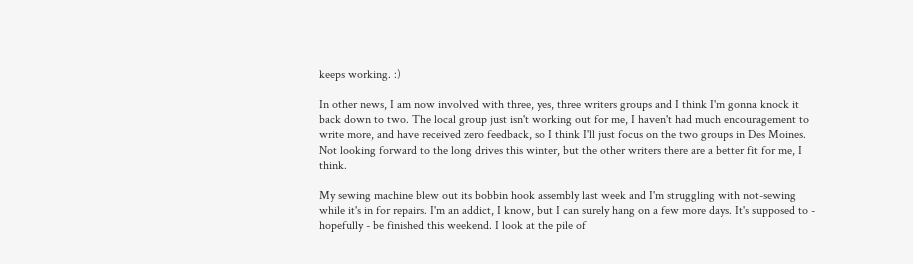keeps working. :)

In other news, I am now involved with three, yes, three writers groups and I think I'm gonna knock it back down to two. The local group just isn't working out for me, I haven't had much encouragement to write more, and have received zero feedback, so I think I'll just focus on the two groups in Des Moines. Not looking forward to the long drives this winter, but the other writers there are a better fit for me, I think.

My sewing machine blew out its bobbin hook assembly last week and I'm struggling with not-sewing while it's in for repairs. I'm an addict, I know, but I can surely hang on a few more days. It's supposed to - hopefully - be finished this weekend. I look at the pile of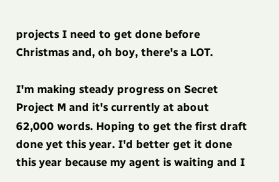projects I need to get done before Christmas and, oh boy, there's a LOT.

I'm making steady progress on Secret Project M and it's currently at about 62,000 words. Hoping to get the first draft done yet this year. I'd better get it done this year because my agent is waiting and I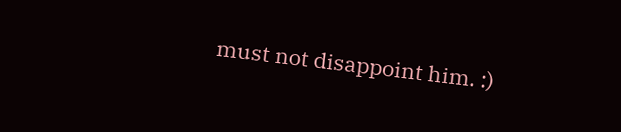must not disappoint him. :)